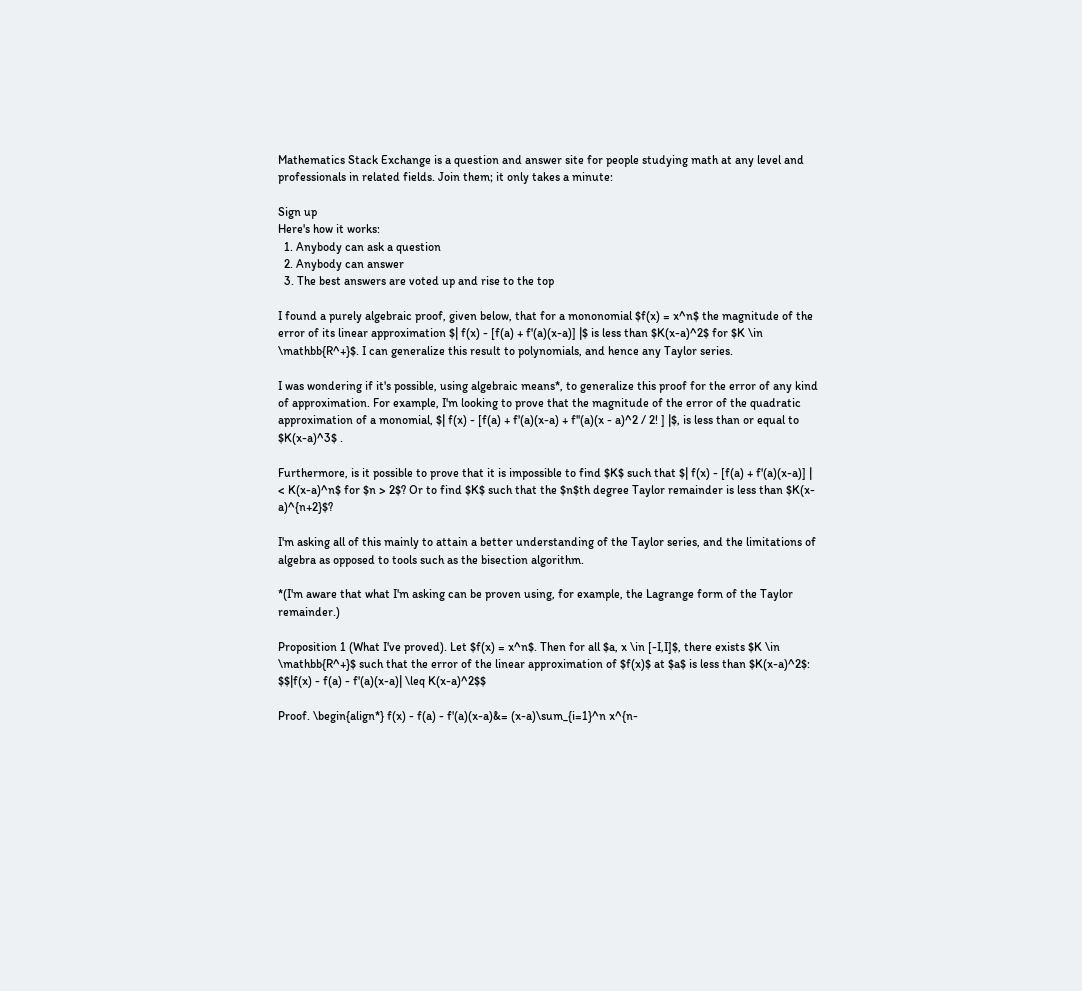Mathematics Stack Exchange is a question and answer site for people studying math at any level and professionals in related fields. Join them; it only takes a minute:

Sign up
Here's how it works:
  1. Anybody can ask a question
  2. Anybody can answer
  3. The best answers are voted up and rise to the top

I found a purely algebraic proof, given below, that for a mononomial $f(x) = x^n$ the magnitude of the error of its linear approximation $| f(x) - [f(a) + f'(a)(x-a)] |$ is less than $K(x-a)^2$ for $K \in \mathbb{R^+}$. I can generalize this result to polynomials, and hence any Taylor series.

I was wondering if it's possible, using algebraic means*, to generalize this proof for the error of any kind of approximation. For example, I'm looking to prove that the magnitude of the error of the quadratic approximation of a monomial, $| f(x) - [f(a) + f'(a)(x-a) + f''(a)(x - a)^2 / 2! ] |$, is less than or equal to $K(x-a)^3$ .

Furthermore, is it possible to prove that it is impossible to find $K$ such that $| f(x) - [f(a) + f'(a)(x-a)] | < K(x-a)^n$ for $n > 2$? Or to find $K$ such that the $n$th degree Taylor remainder is less than $K(x-a)^{n+2}$?

I'm asking all of this mainly to attain a better understanding of the Taylor series, and the limitations of algebra as opposed to tools such as the bisection algorithm.

*(I'm aware that what I'm asking can be proven using, for example, the Lagrange form of the Taylor remainder.)

Proposition 1 (What I've proved). Let $f(x) = x^n$. Then for all $a, x \in [-I,I]$, there exists $K \in \mathbb{R^+}$ such that the error of the linear approximation of $f(x)$ at $a$ is less than $K(x-a)^2$: $$|f(x) - f(a) - f'(a)(x-a)| \leq K(x-a)^2$$

Proof. \begin{align*} f(x) - f(a) - f'(a)(x-a)&= (x-a)\sum_{i=1}^n x^{n-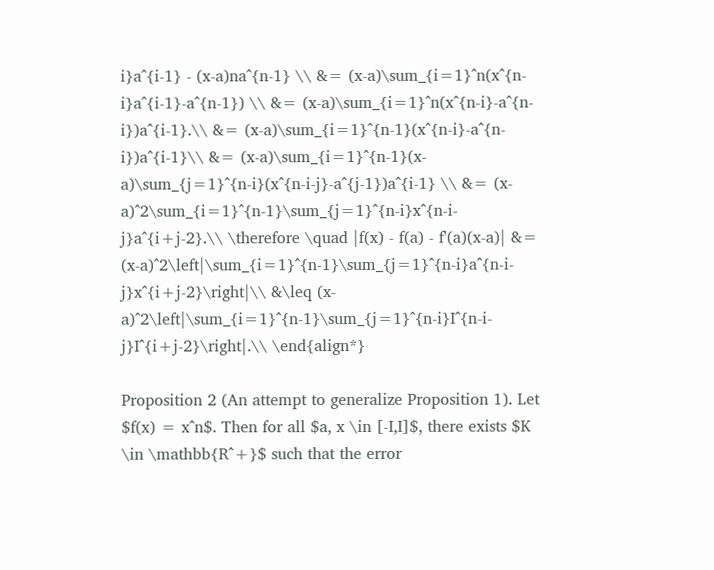i}a^{i-1} - (x-a)na^{n-1} \\ &= (x-a)\sum_{i=1}^n(x^{n-i}a^{i-1}-a^{n-1}) \\ &= (x-a)\sum_{i=1}^n(x^{n-i}-a^{n-i})a^{i-1}.\\ &= (x-a)\sum_{i=1}^{n-1}(x^{n-i}-a^{n-i})a^{i-1}\\ &= (x-a)\sum_{i=1}^{n-1}(x-a)\sum_{j=1}^{n-i}(x^{n-i-j}-a^{j-1})a^{i-1} \\ &= (x-a)^2\sum_{i=1}^{n-1}\sum_{j=1}^{n-i}x^{n-i-j}a^{i+j-2}.\\ \therefore \quad |f(x) - f(a) - f'(a)(x-a)| &= (x-a)^2\left|\sum_{i=1}^{n-1}\sum_{j=1}^{n-i}a^{n-i-j}x^{i+j-2}\right|\\ &\leq (x-a)^2\left|\sum_{i=1}^{n-1}\sum_{j=1}^{n-i}I^{n-i-j}I^{i+j-2}\right|.\\ \end{align*}

Proposition 2 (An attempt to generalize Proposition 1). Let $f(x) = x^n$. Then for all $a, x \in [-I,I]$, there exists $K \in \mathbb{R^+}$ such that the error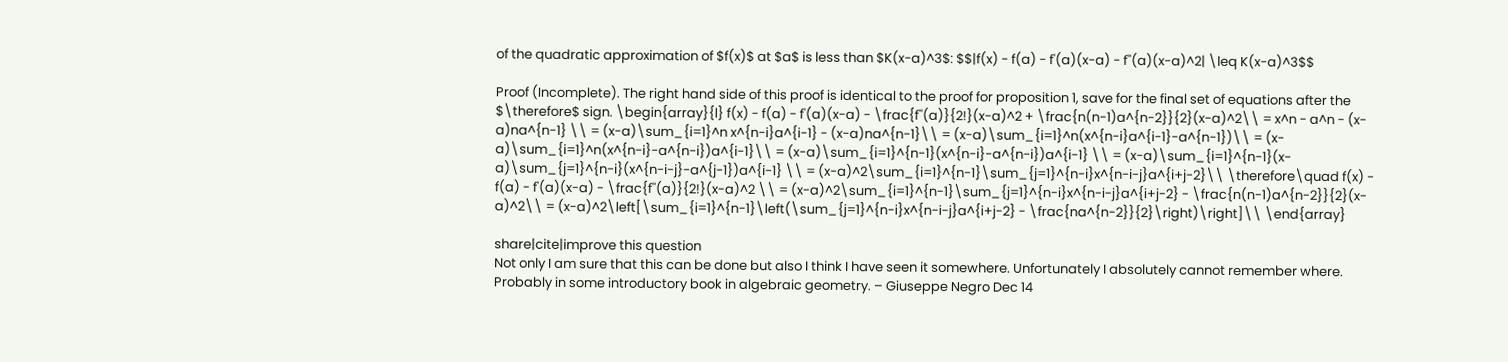of the quadratic approximation of $f(x)$ at $a$ is less than $K(x-a)^3$: $$|f(x) - f(a) - f'(a)(x-a) - f''(a)(x-a)^2| \leq K(x-a)^3$$

Proof (Incomplete). The right hand side of this proof is identical to the proof for proposition 1, save for the final set of equations after the $\therefore$ sign. \begin{array}{l} f(x) - f(a) - f'(a)(x-a) - \frac{f''(a)}{2!}(x-a)^2 + \frac{n(n-1)a^{n-2}}{2}(x-a)^2\\ = x^n - a^n - (x-a)na^{n-1} \\ = (x-a)\sum_{i=1}^n x^{n-i}a^{i-1} - (x-a)na^{n-1}\\ = (x-a)\sum_{i=1}^n(x^{n-i}a^{i-1}-a^{n-1})\\ = (x-a)\sum_{i=1}^n(x^{n-i}-a^{n-i})a^{i-1}\\ = (x-a)\sum_{i=1}^{n-1}(x^{n-i}-a^{n-i})a^{i-1} \\ = (x-a)\sum_{i=1}^{n-1}(x-a)\sum_{j=1}^{n-i}(x^{n-i-j}-a^{j-1})a^{i-1} \\ = (x-a)^2\sum_{i=1}^{n-1}\sum_{j=1}^{n-i}x^{n-i-j}a^{i+j-2}\\ \therefore\quad f(x) - f(a) - f'(a)(x-a) - \frac{f''(a)}{2!}(x-a)^2 \\ = (x-a)^2\sum_{i=1}^{n-1}\sum_{j=1}^{n-i}x^{n-i-j}a^{i+j-2} - \frac{n(n-1)a^{n-2}}{2}(x-a)^2\\ = (x-a)^2\left[\sum_{i=1}^{n-1}\left(\sum_{j=1}^{n-i}x^{n-i-j}a^{i+j-2} - \frac{na^{n-2}}{2}\right)\right]\\ \end{array}

share|cite|improve this question
Not only I am sure that this can be done but also I think I have seen it somewhere. Unfortunately I absolutely cannot remember where. Probably in some introductory book in algebraic geometry. – Giuseppe Negro Dec 14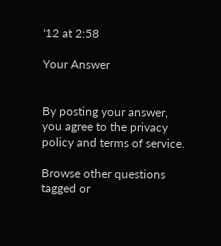'12 at 2:58

Your Answer


By posting your answer, you agree to the privacy policy and terms of service.

Browse other questions tagged or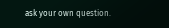ask your own question.